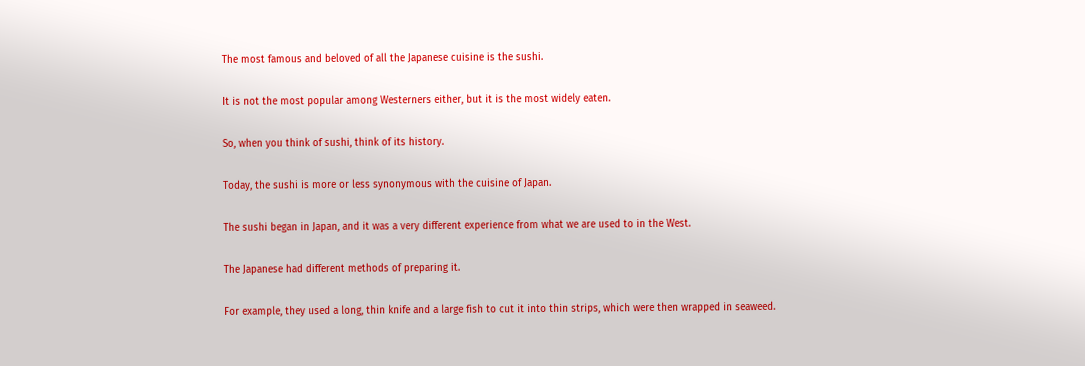The most famous and beloved of all the Japanese cuisine is the sushi.

It is not the most popular among Westerners either, but it is the most widely eaten.

So, when you think of sushi, think of its history.

Today, the sushi is more or less synonymous with the cuisine of Japan.

The sushi began in Japan, and it was a very different experience from what we are used to in the West.

The Japanese had different methods of preparing it.

For example, they used a long, thin knife and a large fish to cut it into thin strips, which were then wrapped in seaweed.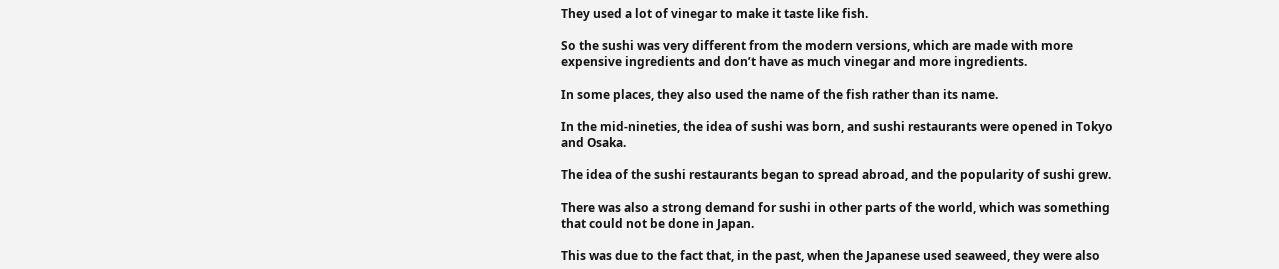They used a lot of vinegar to make it taste like fish.

So the sushi was very different from the modern versions, which are made with more expensive ingredients and don’t have as much vinegar and more ingredients.

In some places, they also used the name of the fish rather than its name.

In the mid-nineties, the idea of sushi was born, and sushi restaurants were opened in Tokyo and Osaka.

The idea of the sushi restaurants began to spread abroad, and the popularity of sushi grew.

There was also a strong demand for sushi in other parts of the world, which was something that could not be done in Japan.

This was due to the fact that, in the past, when the Japanese used seaweed, they were also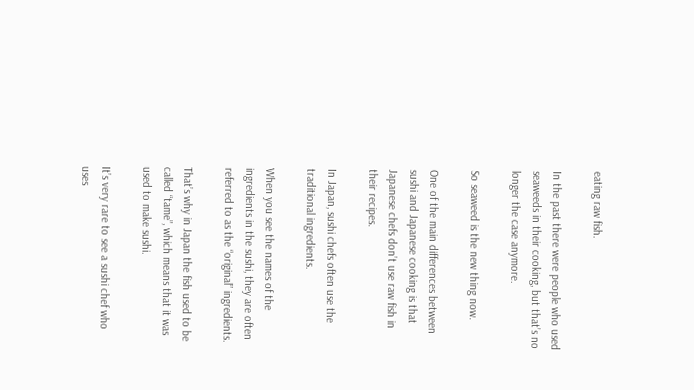eating raw fish.

In the past there were people who used seaweeds in their cooking, but that’s no longer the case anymore.

So seaweed is the new thing now.

One of the main differences between sushi and Japanese cooking is that Japanese chefs don’t use raw fish in their recipes.

In Japan, sushi chefs often use the traditional ingredients.

When you see the names of the ingredients in the sushi, they are often referred to as the “original” ingredients.

That’s why in Japan the fish used to be called “tame”, which means that it was used to make sushi.

It’s very rare to see a sushi chef who uses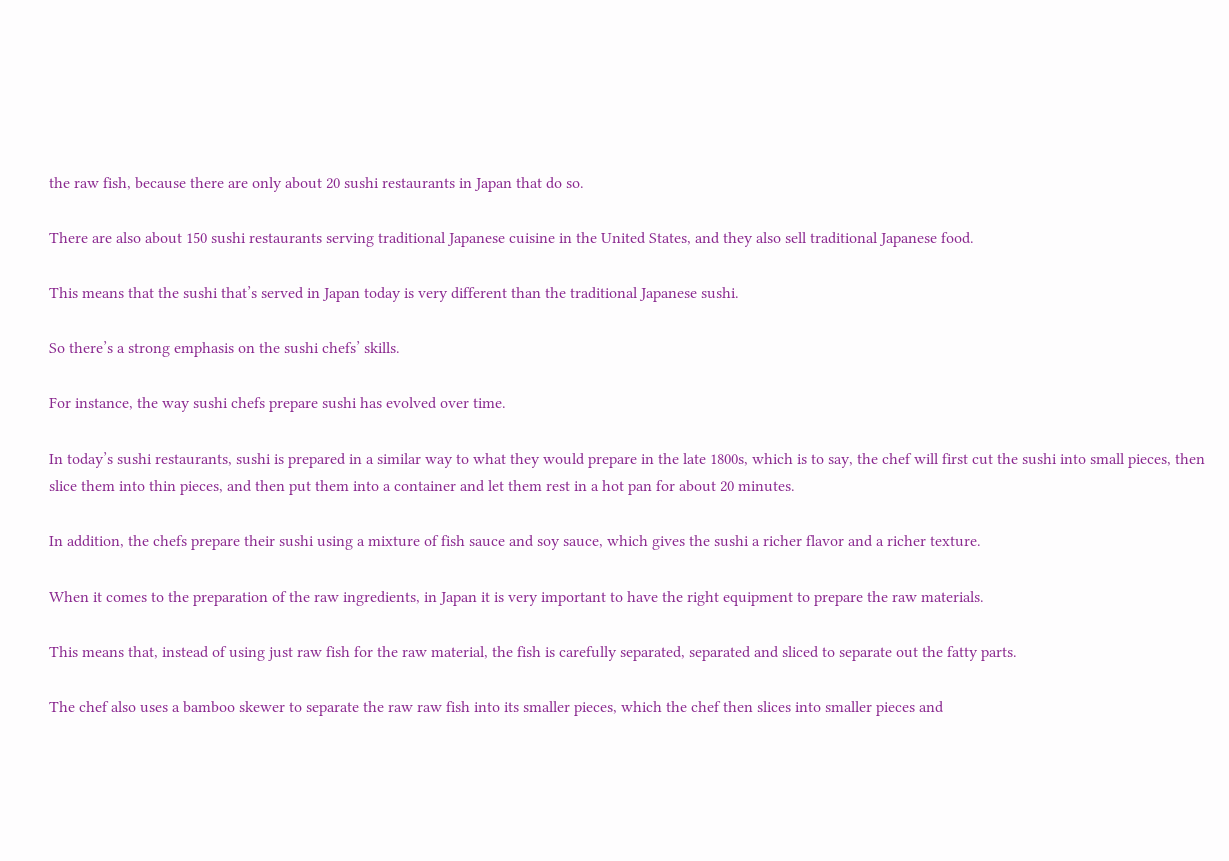the raw fish, because there are only about 20 sushi restaurants in Japan that do so.

There are also about 150 sushi restaurants serving traditional Japanese cuisine in the United States, and they also sell traditional Japanese food.

This means that the sushi that’s served in Japan today is very different than the traditional Japanese sushi.

So there’s a strong emphasis on the sushi chefs’ skills.

For instance, the way sushi chefs prepare sushi has evolved over time.

In today’s sushi restaurants, sushi is prepared in a similar way to what they would prepare in the late 1800s, which is to say, the chef will first cut the sushi into small pieces, then slice them into thin pieces, and then put them into a container and let them rest in a hot pan for about 20 minutes.

In addition, the chefs prepare their sushi using a mixture of fish sauce and soy sauce, which gives the sushi a richer flavor and a richer texture.

When it comes to the preparation of the raw ingredients, in Japan it is very important to have the right equipment to prepare the raw materials.

This means that, instead of using just raw fish for the raw material, the fish is carefully separated, separated and sliced to separate out the fatty parts.

The chef also uses a bamboo skewer to separate the raw raw fish into its smaller pieces, which the chef then slices into smaller pieces and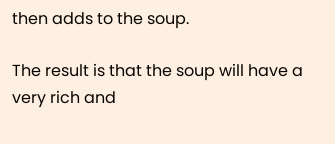then adds to the soup.

The result is that the soup will have a very rich and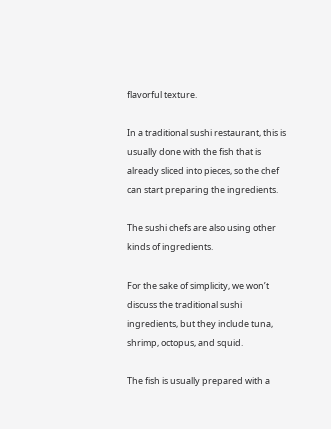flavorful texture.

In a traditional sushi restaurant, this is usually done with the fish that is already sliced into pieces, so the chef can start preparing the ingredients.

The sushi chefs are also using other kinds of ingredients.

For the sake of simplicity, we won’t discuss the traditional sushi ingredients, but they include tuna, shrimp, octopus, and squid.

The fish is usually prepared with a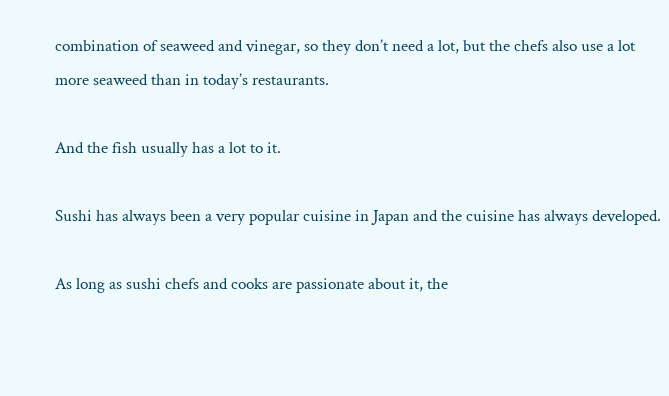combination of seaweed and vinegar, so they don’t need a lot, but the chefs also use a lot more seaweed than in today’s restaurants.

And the fish usually has a lot to it.

Sushi has always been a very popular cuisine in Japan and the cuisine has always developed.

As long as sushi chefs and cooks are passionate about it, the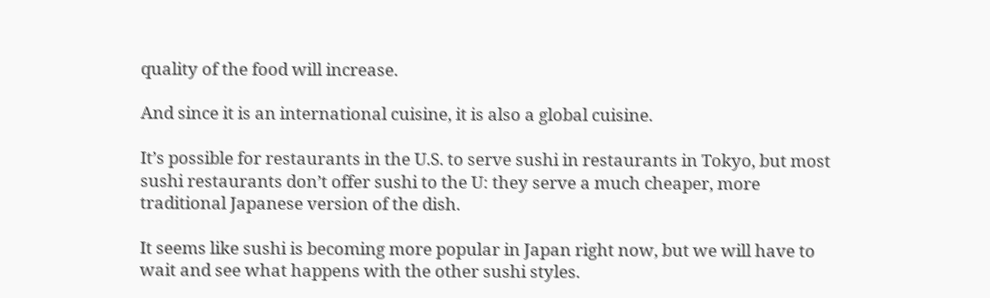quality of the food will increase.

And since it is an international cuisine, it is also a global cuisine.

It’s possible for restaurants in the U.S. to serve sushi in restaurants in Tokyo, but most sushi restaurants don’t offer sushi to the U: they serve a much cheaper, more traditional Japanese version of the dish.

It seems like sushi is becoming more popular in Japan right now, but we will have to wait and see what happens with the other sushi styles.